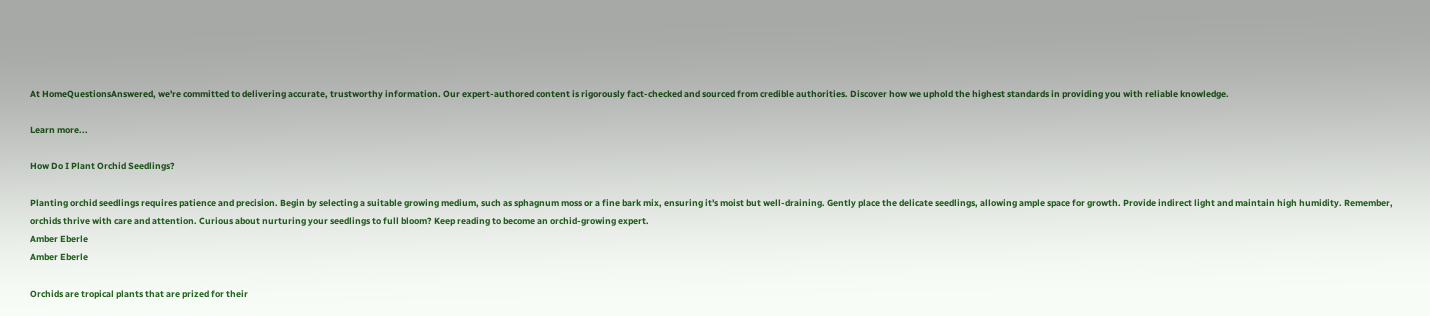At HomeQuestionsAnswered, we're committed to delivering accurate, trustworthy information. Our expert-authored content is rigorously fact-checked and sourced from credible authorities. Discover how we uphold the highest standards in providing you with reliable knowledge.

Learn more...

How Do I Plant Orchid Seedlings?

Planting orchid seedlings requires patience and precision. Begin by selecting a suitable growing medium, such as sphagnum moss or a fine bark mix, ensuring it's moist but well-draining. Gently place the delicate seedlings, allowing ample space for growth. Provide indirect light and maintain high humidity. Remember, orchids thrive with care and attention. Curious about nurturing your seedlings to full bloom? Keep reading to become an orchid-growing expert.
Amber Eberle
Amber Eberle

Orchids are tropical plants that are prized for their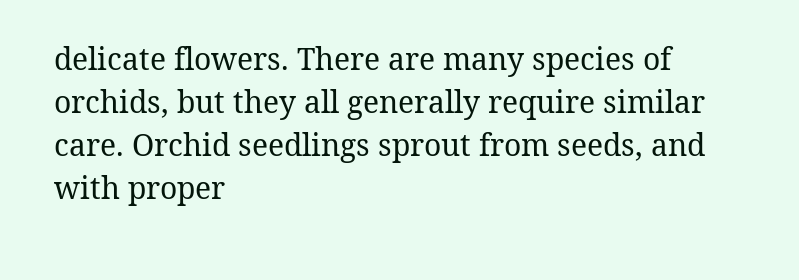delicate flowers. There are many species of orchids, but they all generally require similar care. Orchid seedlings sprout from seeds, and with proper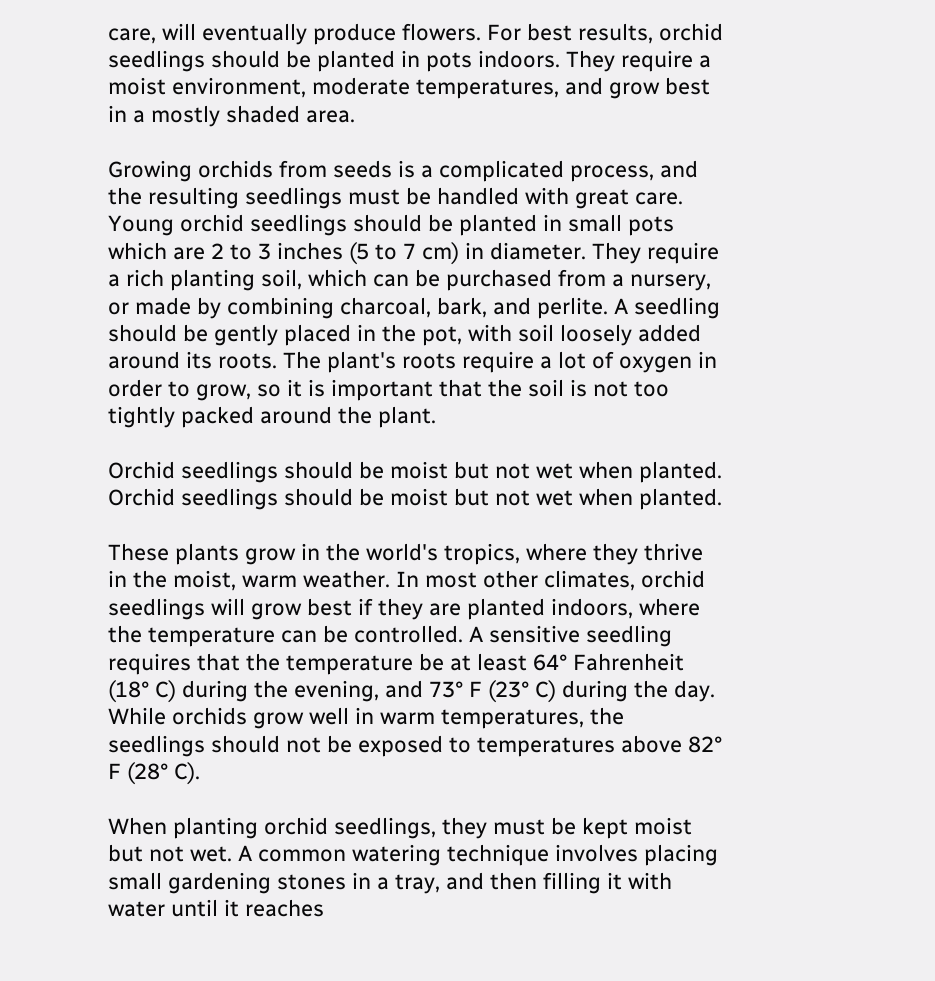care, will eventually produce flowers. For best results, orchid seedlings should be planted in pots indoors. They require a moist environment, moderate temperatures, and grow best in a mostly shaded area.

Growing orchids from seeds is a complicated process, and the resulting seedlings must be handled with great care. Young orchid seedlings should be planted in small pots which are 2 to 3 inches (5 to 7 cm) in diameter. They require a rich planting soil, which can be purchased from a nursery, or made by combining charcoal, bark, and perlite. A seedling should be gently placed in the pot, with soil loosely added around its roots. The plant's roots require a lot of oxygen in order to grow, so it is important that the soil is not too tightly packed around the plant.

Orchid seedlings should be moist but not wet when planted.
Orchid seedlings should be moist but not wet when planted.

These plants grow in the world's tropics, where they thrive in the moist, warm weather. In most other climates, orchid seedlings will grow best if they are planted indoors, where the temperature can be controlled. A sensitive seedling requires that the temperature be at least 64° Fahrenheit (18° C) during the evening, and 73° F (23° C) during the day. While orchids grow well in warm temperatures, the seedlings should not be exposed to temperatures above 82° F (28° C).

When planting orchid seedlings, they must be kept moist but not wet. A common watering technique involves placing small gardening stones in a tray, and then filling it with water until it reaches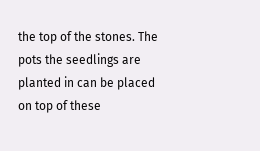the top of the stones. The pots the seedlings are planted in can be placed on top of these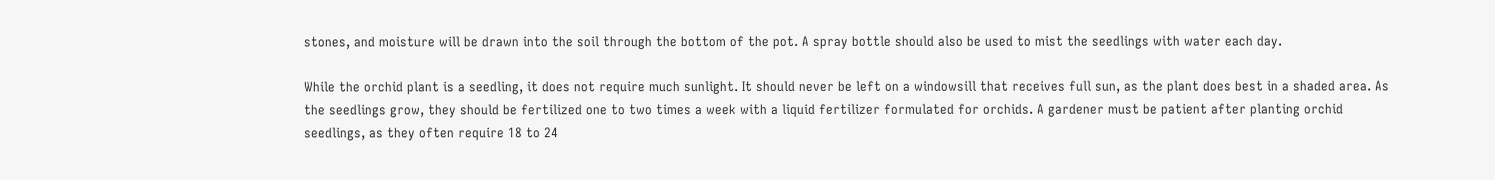stones, and moisture will be drawn into the soil through the bottom of the pot. A spray bottle should also be used to mist the seedlings with water each day.

While the orchid plant is a seedling, it does not require much sunlight. It should never be left on a windowsill that receives full sun, as the plant does best in a shaded area. As the seedlings grow, they should be fertilized one to two times a week with a liquid fertilizer formulated for orchids. A gardener must be patient after planting orchid seedlings, as they often require 18 to 24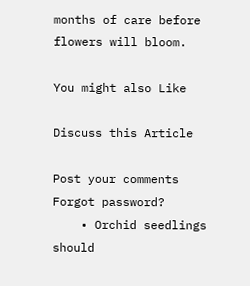months of care before flowers will bloom.

You might also Like

Discuss this Article

Post your comments
Forgot password?
    • Orchid seedlings should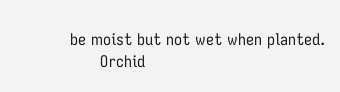be moist but not wet when planted.
      Orchid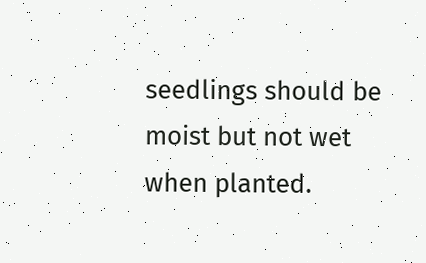seedlings should be moist but not wet when planted.